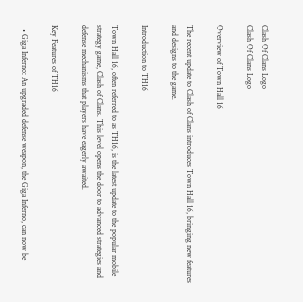Clash Of Clans Logo
Clash Of Clans Logo

Overview of Town Hall 16

The recent update to Clash of Clans introduces Town Hall 16, bringing new features and designs to the game.

Introduction to TH16

Town Hall 16, often referred to as TH16, is the latest update to the popular mobile strategy game, Clash of Clans. This level opens the door to advanced strategies and defense mechanisms that players have eagerly awaited.

Key Features of TH16

  • Giga Inferno: An upgraded defense weapon, the Giga Inferno, can now be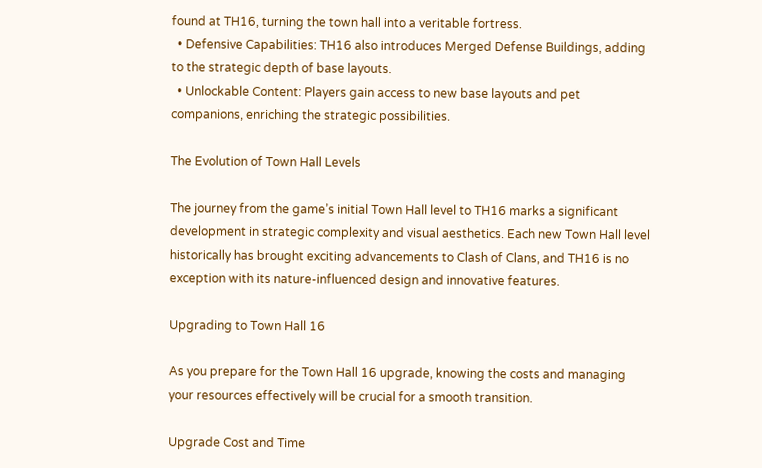found at TH16, turning the town hall into a veritable fortress.
  • Defensive Capabilities: TH16 also introduces Merged Defense Buildings, adding to the strategic depth of base layouts.
  • Unlockable Content: Players gain access to new base layouts and pet companions, enriching the strategic possibilities.

The Evolution of Town Hall Levels

The journey from the game’s initial Town Hall level to TH16 marks a significant development in strategic complexity and visual aesthetics. Each new Town Hall level historically has brought exciting advancements to Clash of Clans, and TH16 is no exception with its nature-influenced design and innovative features.

Upgrading to Town Hall 16

As you prepare for the Town Hall 16 upgrade, knowing the costs and managing your resources effectively will be crucial for a smooth transition.

Upgrade Cost and Time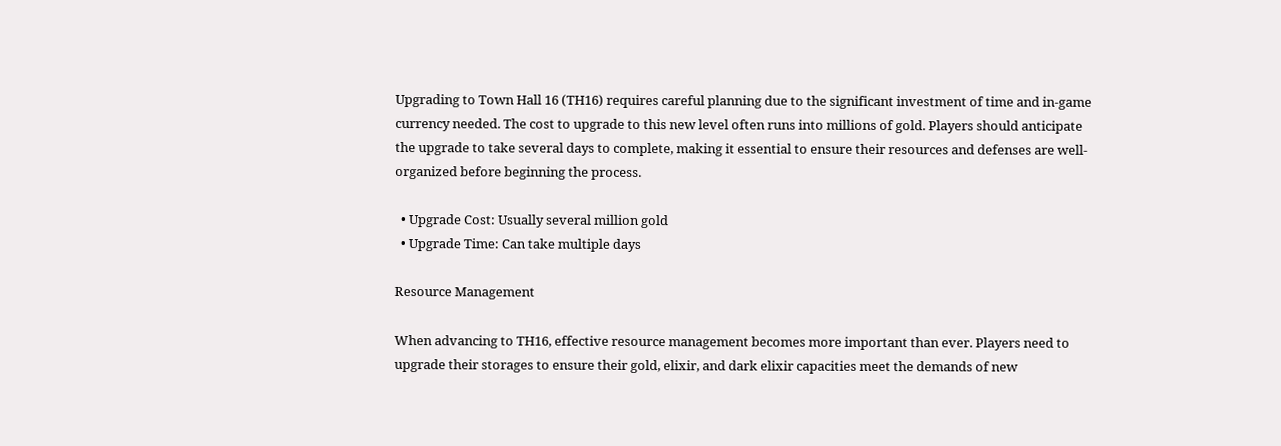Upgrading to Town Hall 16 (TH16) requires careful planning due to the significant investment of time and in-game currency needed. The cost to upgrade to this new level often runs into millions of gold. Players should anticipate the upgrade to take several days to complete, making it essential to ensure their resources and defenses are well-organized before beginning the process.

  • Upgrade Cost: Usually several million gold
  • Upgrade Time: Can take multiple days

Resource Management

When advancing to TH16, effective resource management becomes more important than ever. Players need to upgrade their storages to ensure their gold, elixir, and dark elixir capacities meet the demands of new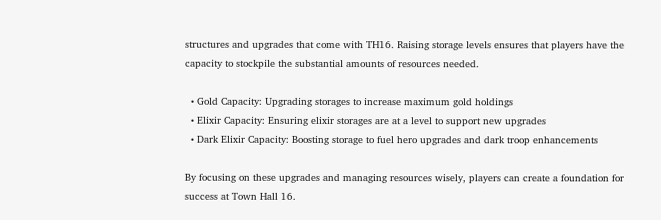structures and upgrades that come with TH16. Raising storage levels ensures that players have the capacity to stockpile the substantial amounts of resources needed.

  • Gold Capacity: Upgrading storages to increase maximum gold holdings
  • Elixir Capacity: Ensuring elixir storages are at a level to support new upgrades
  • Dark Elixir Capacity: Boosting storage to fuel hero upgrades and dark troop enhancements

By focusing on these upgrades and managing resources wisely, players can create a foundation for success at Town Hall 16.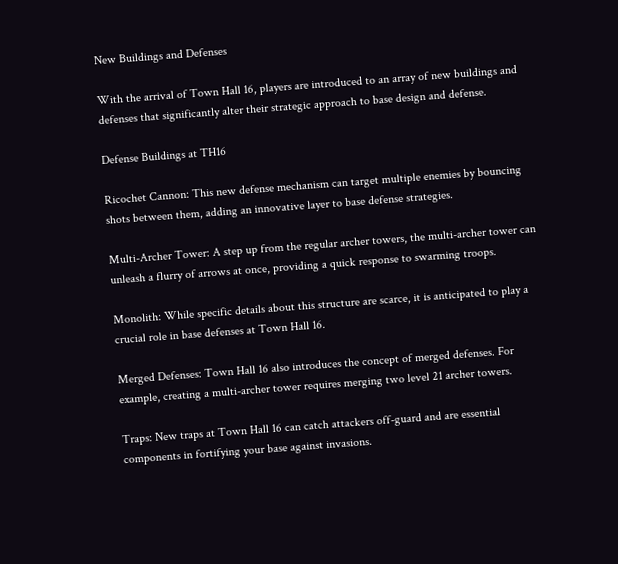New Buildings and Defenses

With the arrival of Town Hall 16, players are introduced to an array of new buildings and defenses that significantly alter their strategic approach to base design and defense.

Defense Buildings at TH16

Ricochet Cannon: This new defense mechanism can target multiple enemies by bouncing shots between them, adding an innovative layer to base defense strategies.

Multi-Archer Tower: A step up from the regular archer towers, the multi-archer tower can unleash a flurry of arrows at once, providing a quick response to swarming troops.

Monolith: While specific details about this structure are scarce, it is anticipated to play a crucial role in base defenses at Town Hall 16.

Merged Defenses: Town Hall 16 also introduces the concept of merged defenses. For example, creating a multi-archer tower requires merging two level 21 archer towers.

Traps: New traps at Town Hall 16 can catch attackers off-guard and are essential components in fortifying your base against invasions.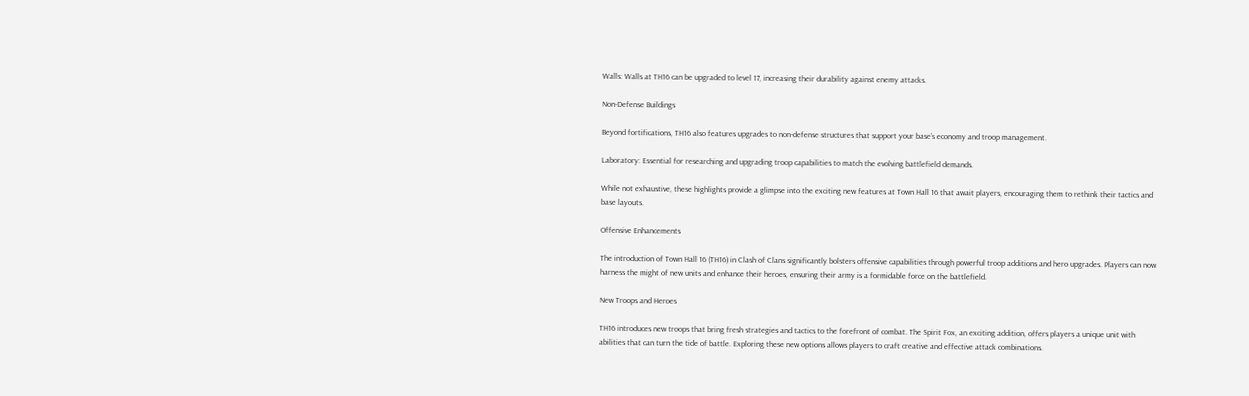Walls: Walls at TH16 can be upgraded to level 17, increasing their durability against enemy attacks.

Non-Defense Buildings

Beyond fortifications, TH16 also features upgrades to non-defense structures that support your base’s economy and troop management.

Laboratory: Essential for researching and upgrading troop capabilities to match the evolving battlefield demands.

While not exhaustive, these highlights provide a glimpse into the exciting new features at Town Hall 16 that await players, encouraging them to rethink their tactics and base layouts.

Offensive Enhancements

The introduction of Town Hall 16 (TH16) in Clash of Clans significantly bolsters offensive capabilities through powerful troop additions and hero upgrades. Players can now harness the might of new units and enhance their heroes, ensuring their army is a formidable force on the battlefield.

New Troops and Heroes

TH16 introduces new troops that bring fresh strategies and tactics to the forefront of combat. The Spirit Fox, an exciting addition, offers players a unique unit with abilities that can turn the tide of battle. Exploring these new options allows players to craft creative and effective attack combinations.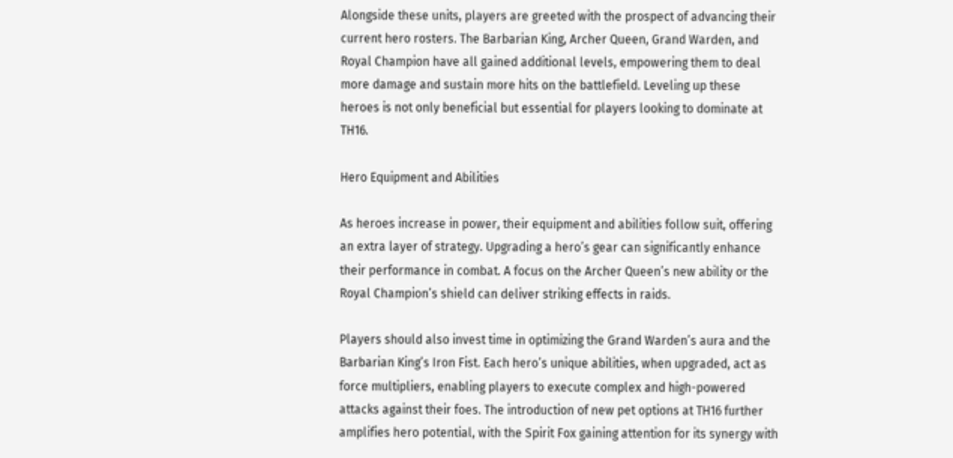Alongside these units, players are greeted with the prospect of advancing their current hero rosters. The Barbarian King, Archer Queen, Grand Warden, and Royal Champion have all gained additional levels, empowering them to deal more damage and sustain more hits on the battlefield. Leveling up these heroes is not only beneficial but essential for players looking to dominate at TH16.

Hero Equipment and Abilities

As heroes increase in power, their equipment and abilities follow suit, offering an extra layer of strategy. Upgrading a hero’s gear can significantly enhance their performance in combat. A focus on the Archer Queen’s new ability or the Royal Champion’s shield can deliver striking effects in raids.

Players should also invest time in optimizing the Grand Warden’s aura and the Barbarian King’s Iron Fist. Each hero’s unique abilities, when upgraded, act as force multipliers, enabling players to execute complex and high-powered attacks against their foes. The introduction of new pet options at TH16 further amplifies hero potential, with the Spirit Fox gaining attention for its synergy with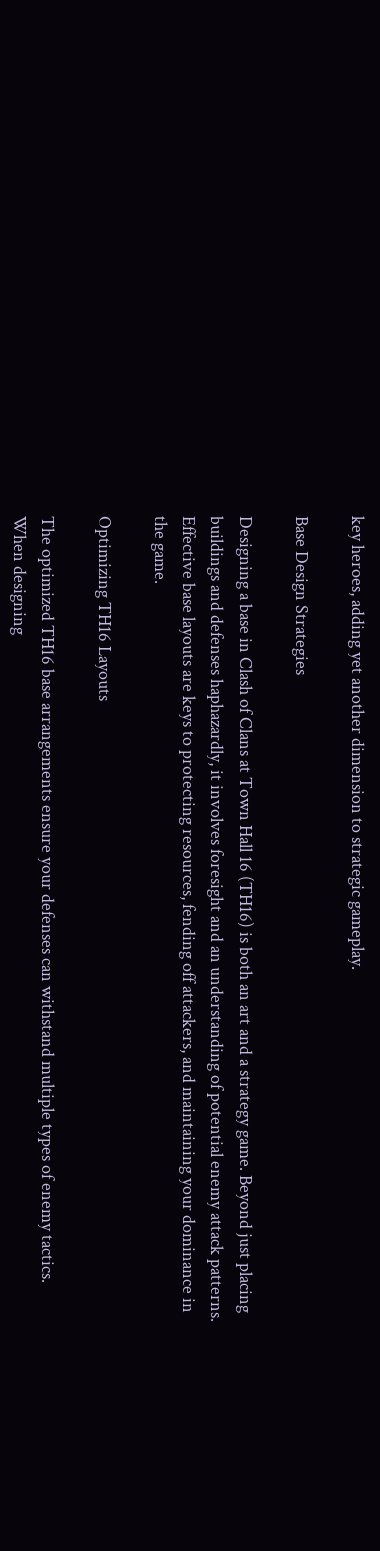key heroes, adding yet another dimension to strategic gameplay.

Base Design Strategies

Designing a base in Clash of Clans at Town Hall 16 (TH16) is both an art and a strategy game. Beyond just placing buildings and defenses haphazardly, it involves foresight and an understanding of potential enemy attack patterns. Effective base layouts are keys to protecting resources, fending off attackers, and maintaining your dominance in the game.

Optimizing TH16 Layouts

The optimized TH16 base arrangements ensure your defenses can withstand multiple types of enemy tactics. When designing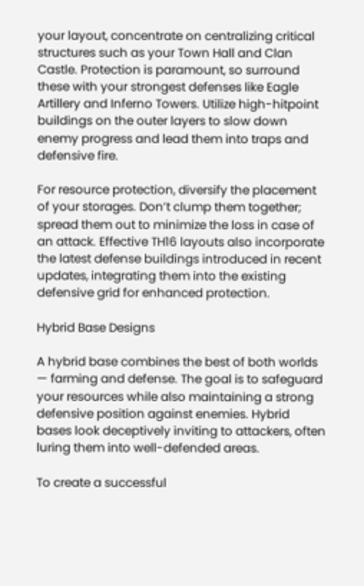your layout, concentrate on centralizing critical structures such as your Town Hall and Clan Castle. Protection is paramount, so surround these with your strongest defenses like Eagle Artillery and Inferno Towers. Utilize high-hitpoint buildings on the outer layers to slow down enemy progress and lead them into traps and defensive fire.

For resource protection, diversify the placement of your storages. Don’t clump them together; spread them out to minimize the loss in case of an attack. Effective TH16 layouts also incorporate the latest defense buildings introduced in recent updates, integrating them into the existing defensive grid for enhanced protection.

Hybrid Base Designs

A hybrid base combines the best of both worlds — farming and defense. The goal is to safeguard your resources while also maintaining a strong defensive position against enemies. Hybrid bases look deceptively inviting to attackers, often luring them into well-defended areas.

To create a successful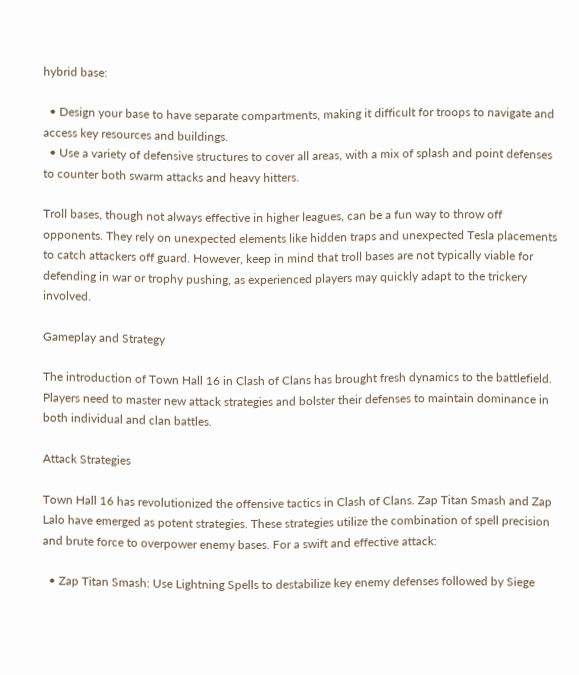hybrid base:

  • Design your base to have separate compartments, making it difficult for troops to navigate and access key resources and buildings.
  • Use a variety of defensive structures to cover all areas, with a mix of splash and point defenses to counter both swarm attacks and heavy hitters.

Troll bases, though not always effective in higher leagues, can be a fun way to throw off opponents. They rely on unexpected elements like hidden traps and unexpected Tesla placements to catch attackers off guard. However, keep in mind that troll bases are not typically viable for defending in war or trophy pushing, as experienced players may quickly adapt to the trickery involved.

Gameplay and Strategy

The introduction of Town Hall 16 in Clash of Clans has brought fresh dynamics to the battlefield. Players need to master new attack strategies and bolster their defenses to maintain dominance in both individual and clan battles.

Attack Strategies

Town Hall 16 has revolutionized the offensive tactics in Clash of Clans. Zap Titan Smash and Zap Lalo have emerged as potent strategies. These strategies utilize the combination of spell precision and brute force to overpower enemy bases. For a swift and effective attack:

  • Zap Titan Smash: Use Lightning Spells to destabilize key enemy defenses followed by Siege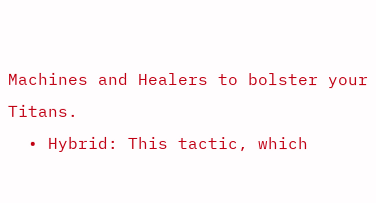Machines and Healers to bolster your Titans.
  • Hybrid: This tactic, which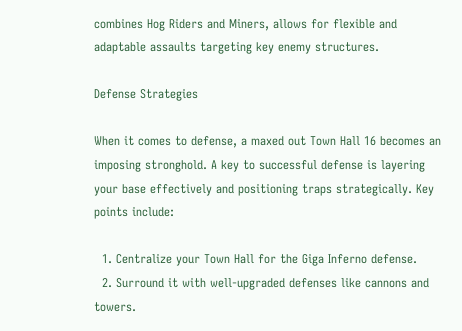combines Hog Riders and Miners, allows for flexible and adaptable assaults targeting key enemy structures.

Defense Strategies

When it comes to defense, a maxed out Town Hall 16 becomes an imposing stronghold. A key to successful defense is layering your base effectively and positioning traps strategically. Key points include:

  1. Centralize your Town Hall for the Giga Inferno defense.
  2. Surround it with well-upgraded defenses like cannons and towers.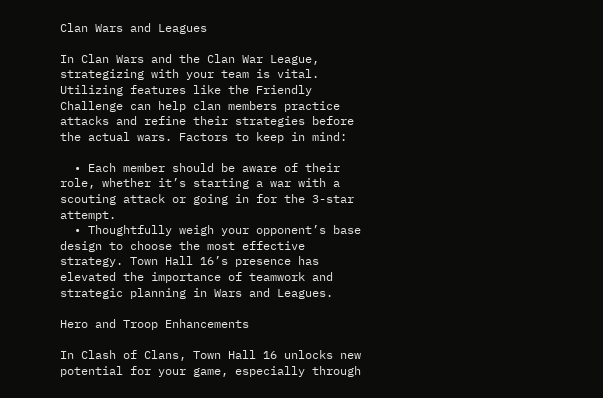Clan Wars and Leagues

In Clan Wars and the Clan War League, strategizing with your team is vital. Utilizing features like the Friendly Challenge can help clan members practice attacks and refine their strategies before the actual wars. Factors to keep in mind:

  • Each member should be aware of their role, whether it’s starting a war with a scouting attack or going in for the 3-star attempt.
  • Thoughtfully weigh your opponent’s base design to choose the most effective strategy. Town Hall 16’s presence has elevated the importance of teamwork and strategic planning in Wars and Leagues.

Hero and Troop Enhancements

In Clash of Clans, Town Hall 16 unlocks new potential for your game, especially through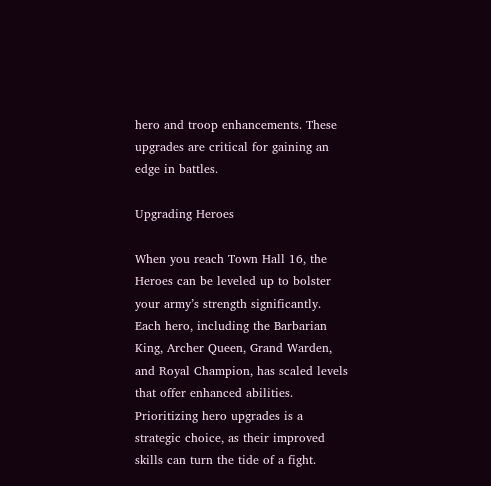hero and troop enhancements. These upgrades are critical for gaining an edge in battles.

Upgrading Heroes

When you reach Town Hall 16, the Heroes can be leveled up to bolster your army’s strength significantly. Each hero, including the Barbarian King, Archer Queen, Grand Warden, and Royal Champion, has scaled levels that offer enhanced abilities. Prioritizing hero upgrades is a strategic choice, as their improved skills can turn the tide of a fight.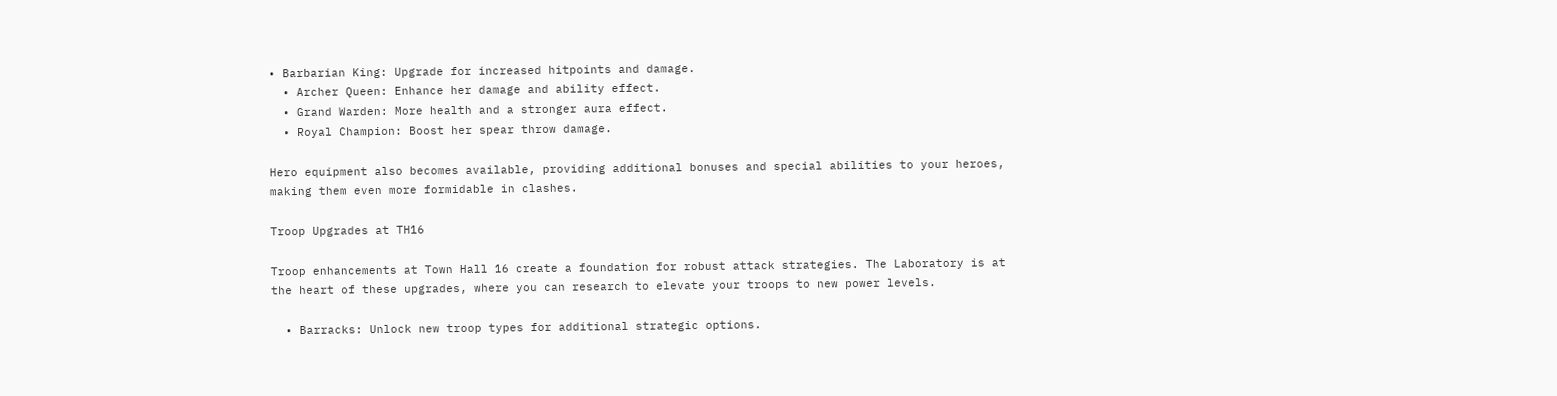• Barbarian King: Upgrade for increased hitpoints and damage.
  • Archer Queen: Enhance her damage and ability effect.
  • Grand Warden: More health and a stronger aura effect.
  • Royal Champion: Boost her spear throw damage.

Hero equipment also becomes available, providing additional bonuses and special abilities to your heroes, making them even more formidable in clashes.

Troop Upgrades at TH16

Troop enhancements at Town Hall 16 create a foundation for robust attack strategies. The Laboratory is at the heart of these upgrades, where you can research to elevate your troops to new power levels.

  • Barracks: Unlock new troop types for additional strategic options.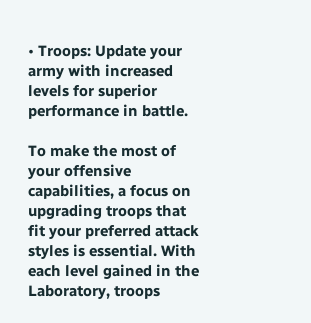• Troops: Update your army with increased levels for superior performance in battle.

To make the most of your offensive capabilities, a focus on upgrading troops that fit your preferred attack styles is essential. With each level gained in the Laboratory, troops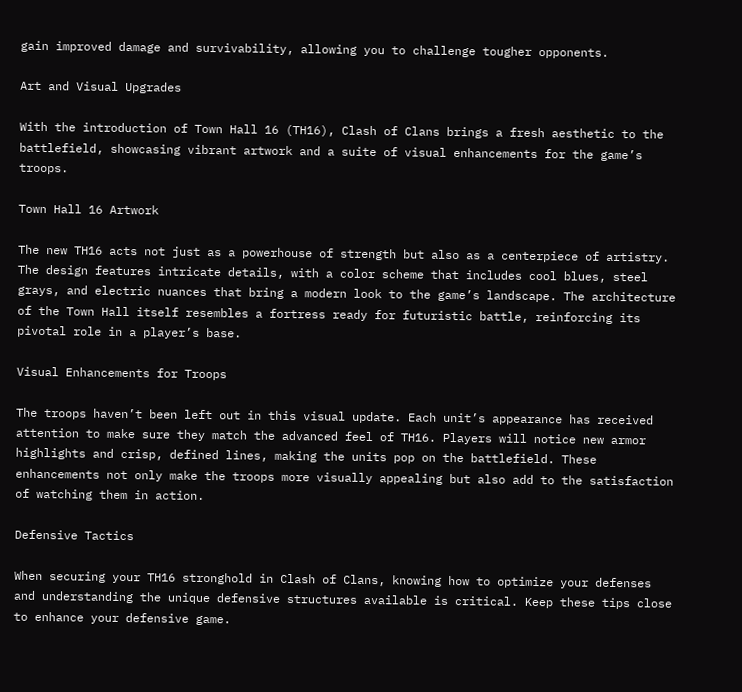gain improved damage and survivability, allowing you to challenge tougher opponents.

Art and Visual Upgrades

With the introduction of Town Hall 16 (TH16), Clash of Clans brings a fresh aesthetic to the battlefield, showcasing vibrant artwork and a suite of visual enhancements for the game’s troops.

Town Hall 16 Artwork

The new TH16 acts not just as a powerhouse of strength but also as a centerpiece of artistry. The design features intricate details, with a color scheme that includes cool blues, steel grays, and electric nuances that bring a modern look to the game’s landscape. The architecture of the Town Hall itself resembles a fortress ready for futuristic battle, reinforcing its pivotal role in a player’s base.

Visual Enhancements for Troops

The troops haven’t been left out in this visual update. Each unit’s appearance has received attention to make sure they match the advanced feel of TH16. Players will notice new armor highlights and crisp, defined lines, making the units pop on the battlefield. These enhancements not only make the troops more visually appealing but also add to the satisfaction of watching them in action.

Defensive Tactics

When securing your TH16 stronghold in Clash of Clans, knowing how to optimize your defenses and understanding the unique defensive structures available is critical. Keep these tips close to enhance your defensive game.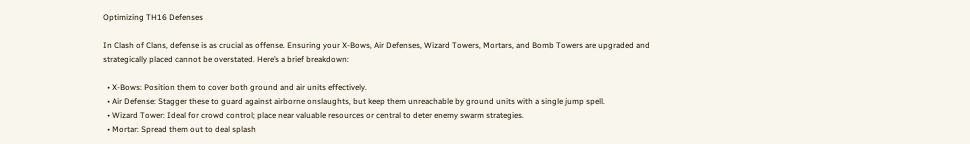Optimizing TH16 Defenses

In Clash of Clans, defense is as crucial as offense. Ensuring your X-Bows, Air Defenses, Wizard Towers, Mortars, and Bomb Towers are upgraded and strategically placed cannot be overstated. Here’s a brief breakdown:

  • X-Bows: Position them to cover both ground and air units effectively.
  • Air Defense: Stagger these to guard against airborne onslaughts, but keep them unreachable by ground units with a single jump spell.
  • Wizard Tower: Ideal for crowd control; place near valuable resources or central to deter enemy swarm strategies.
  • Mortar: Spread them out to deal splash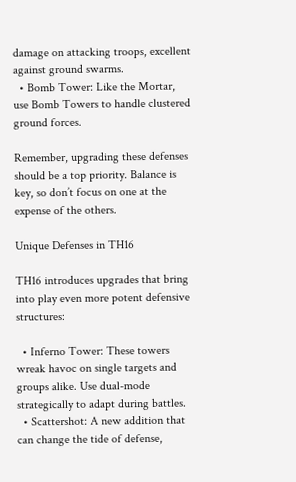damage on attacking troops, excellent against ground swarms.
  • Bomb Tower: Like the Mortar, use Bomb Towers to handle clustered ground forces.

Remember, upgrading these defenses should be a top priority. Balance is key, so don’t focus on one at the expense of the others.

Unique Defenses in TH16

TH16 introduces upgrades that bring into play even more potent defensive structures:

  • Inferno Tower: These towers wreak havoc on single targets and groups alike. Use dual-mode strategically to adapt during battles.
  • Scattershot: A new addition that can change the tide of defense,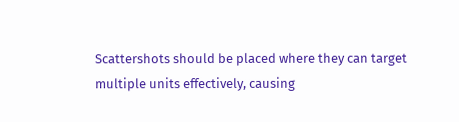Scattershots should be placed where they can target multiple units effectively, causing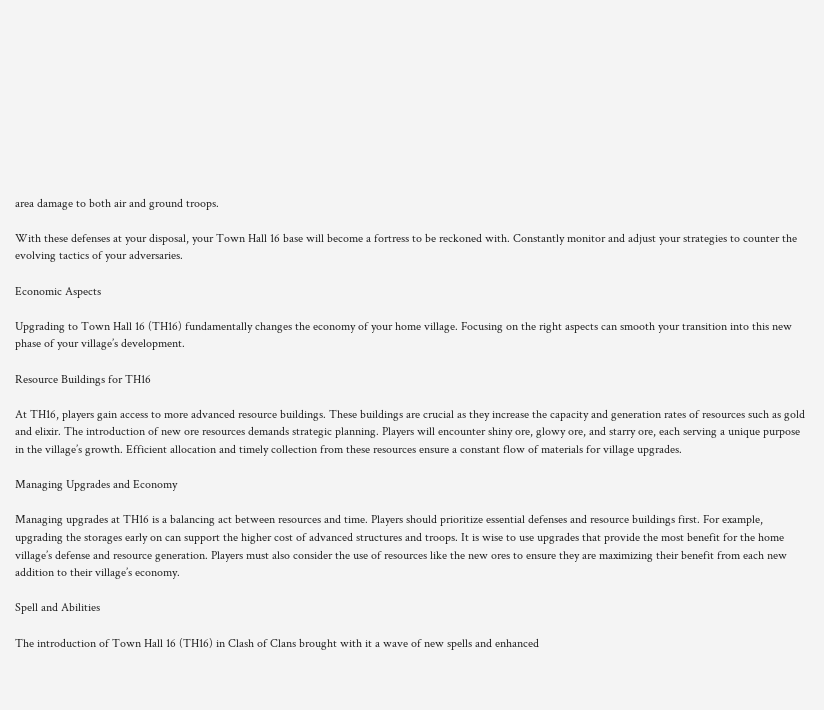area damage to both air and ground troops.

With these defenses at your disposal, your Town Hall 16 base will become a fortress to be reckoned with. Constantly monitor and adjust your strategies to counter the evolving tactics of your adversaries.

Economic Aspects

Upgrading to Town Hall 16 (TH16) fundamentally changes the economy of your home village. Focusing on the right aspects can smooth your transition into this new phase of your village’s development.

Resource Buildings for TH16

At TH16, players gain access to more advanced resource buildings. These buildings are crucial as they increase the capacity and generation rates of resources such as gold and elixir. The introduction of new ore resources demands strategic planning. Players will encounter shiny ore, glowy ore, and starry ore, each serving a unique purpose in the village’s growth. Efficient allocation and timely collection from these resources ensure a constant flow of materials for village upgrades.

Managing Upgrades and Economy

Managing upgrades at TH16 is a balancing act between resources and time. Players should prioritize essential defenses and resource buildings first. For example, upgrading the storages early on can support the higher cost of advanced structures and troops. It is wise to use upgrades that provide the most benefit for the home village’s defense and resource generation. Players must also consider the use of resources like the new ores to ensure they are maximizing their benefit from each new addition to their village’s economy.

Spell and Abilities

The introduction of Town Hall 16 (TH16) in Clash of Clans brought with it a wave of new spells and enhanced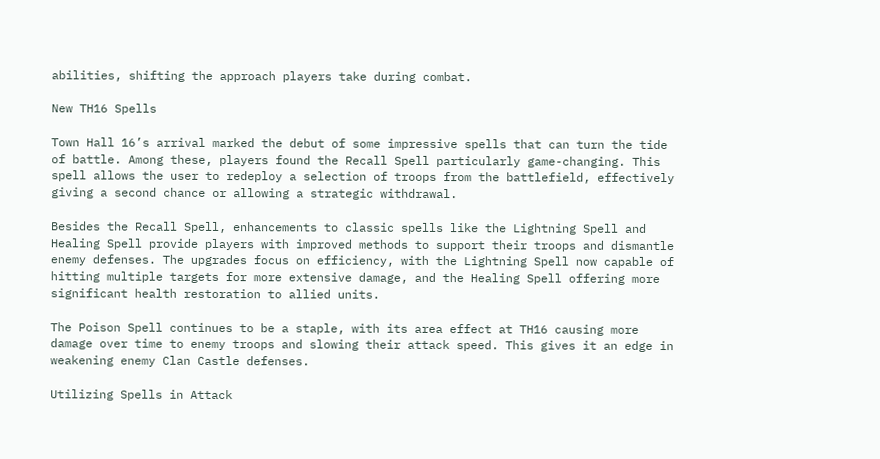abilities, shifting the approach players take during combat.

New TH16 Spells

Town Hall 16’s arrival marked the debut of some impressive spells that can turn the tide of battle. Among these, players found the Recall Spell particularly game-changing. This spell allows the user to redeploy a selection of troops from the battlefield, effectively giving a second chance or allowing a strategic withdrawal.

Besides the Recall Spell, enhancements to classic spells like the Lightning Spell and Healing Spell provide players with improved methods to support their troops and dismantle enemy defenses. The upgrades focus on efficiency, with the Lightning Spell now capable of hitting multiple targets for more extensive damage, and the Healing Spell offering more significant health restoration to allied units.

The Poison Spell continues to be a staple, with its area effect at TH16 causing more damage over time to enemy troops and slowing their attack speed. This gives it an edge in weakening enemy Clan Castle defenses.

Utilizing Spells in Attack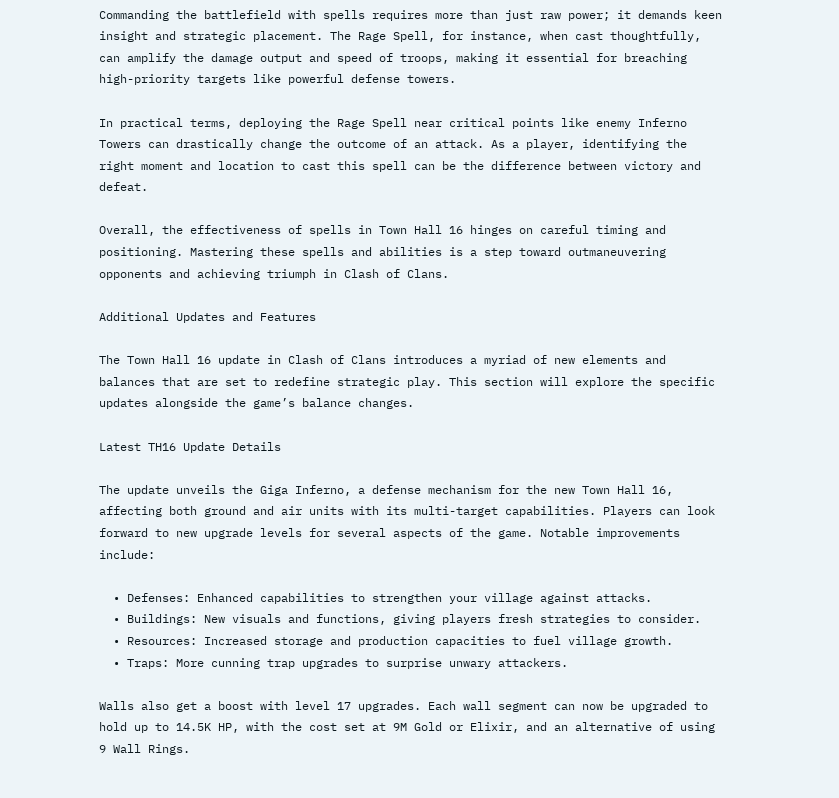Commanding the battlefield with spells requires more than just raw power; it demands keen insight and strategic placement. The Rage Spell, for instance, when cast thoughtfully, can amplify the damage output and speed of troops, making it essential for breaching high-priority targets like powerful defense towers.

In practical terms, deploying the Rage Spell near critical points like enemy Inferno Towers can drastically change the outcome of an attack. As a player, identifying the right moment and location to cast this spell can be the difference between victory and defeat.

Overall, the effectiveness of spells in Town Hall 16 hinges on careful timing and positioning. Mastering these spells and abilities is a step toward outmaneuvering opponents and achieving triumph in Clash of Clans.

Additional Updates and Features

The Town Hall 16 update in Clash of Clans introduces a myriad of new elements and balances that are set to redefine strategic play. This section will explore the specific updates alongside the game’s balance changes.

Latest TH16 Update Details

The update unveils the Giga Inferno, a defense mechanism for the new Town Hall 16, affecting both ground and air units with its multi-target capabilities. Players can look forward to new upgrade levels for several aspects of the game. Notable improvements include:

  • Defenses: Enhanced capabilities to strengthen your village against attacks.
  • Buildings: New visuals and functions, giving players fresh strategies to consider.
  • Resources: Increased storage and production capacities to fuel village growth.
  • Traps: More cunning trap upgrades to surprise unwary attackers.

Walls also get a boost with level 17 upgrades. Each wall segment can now be upgraded to hold up to 14.5K HP, with the cost set at 9M Gold or Elixir, and an alternative of using 9 Wall Rings.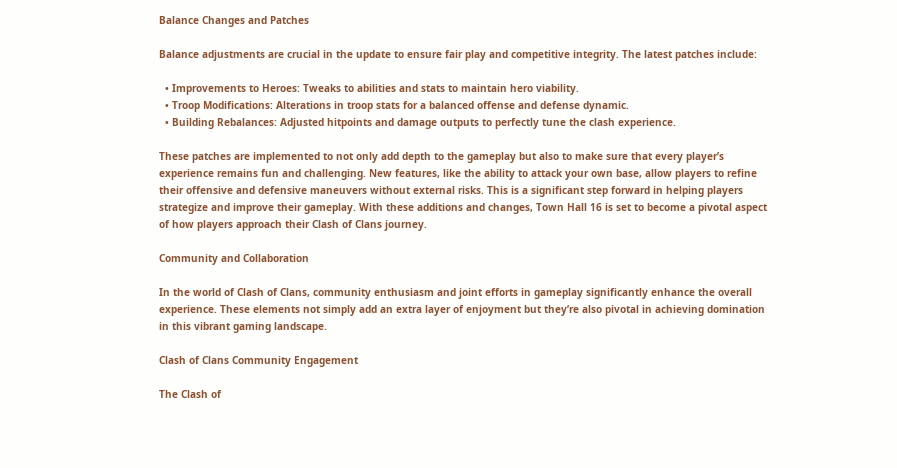Balance Changes and Patches

Balance adjustments are crucial in the update to ensure fair play and competitive integrity. The latest patches include:

  • Improvements to Heroes: Tweaks to abilities and stats to maintain hero viability.
  • Troop Modifications: Alterations in troop stats for a balanced offense and defense dynamic.
  • Building Rebalances: Adjusted hitpoints and damage outputs to perfectly tune the clash experience.

These patches are implemented to not only add depth to the gameplay but also to make sure that every player’s experience remains fun and challenging. New features, like the ability to attack your own base, allow players to refine their offensive and defensive maneuvers without external risks. This is a significant step forward in helping players strategize and improve their gameplay. With these additions and changes, Town Hall 16 is set to become a pivotal aspect of how players approach their Clash of Clans journey.

Community and Collaboration

In the world of Clash of Clans, community enthusiasm and joint efforts in gameplay significantly enhance the overall experience. These elements not simply add an extra layer of enjoyment but they’re also pivotal in achieving domination in this vibrant gaming landscape.

Clash of Clans Community Engagement

The Clash of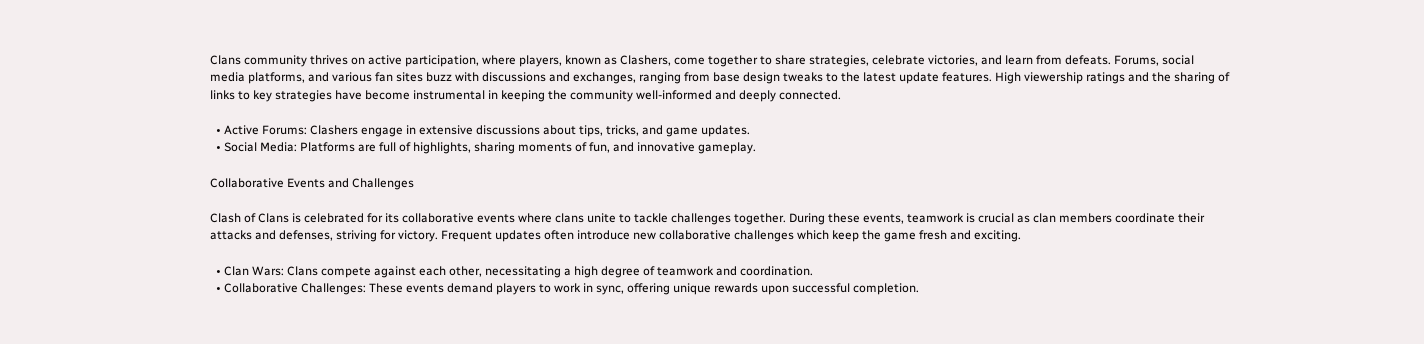Clans community thrives on active participation, where players, known as Clashers, come together to share strategies, celebrate victories, and learn from defeats. Forums, social media platforms, and various fan sites buzz with discussions and exchanges, ranging from base design tweaks to the latest update features. High viewership ratings and the sharing of links to key strategies have become instrumental in keeping the community well-informed and deeply connected.

  • Active Forums: Clashers engage in extensive discussions about tips, tricks, and game updates.
  • Social Media: Platforms are full of highlights, sharing moments of fun, and innovative gameplay.

Collaborative Events and Challenges

Clash of Clans is celebrated for its collaborative events where clans unite to tackle challenges together. During these events, teamwork is crucial as clan members coordinate their attacks and defenses, striving for victory. Frequent updates often introduce new collaborative challenges which keep the game fresh and exciting.

  • Clan Wars: Clans compete against each other, necessitating a high degree of teamwork and coordination.
  • Collaborative Challenges: These events demand players to work in sync, offering unique rewards upon successful completion.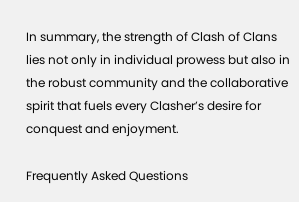In summary, the strength of Clash of Clans lies not only in individual prowess but also in the robust community and the collaborative spirit that fuels every Clasher’s desire for conquest and enjoyment.

Frequently Asked Questions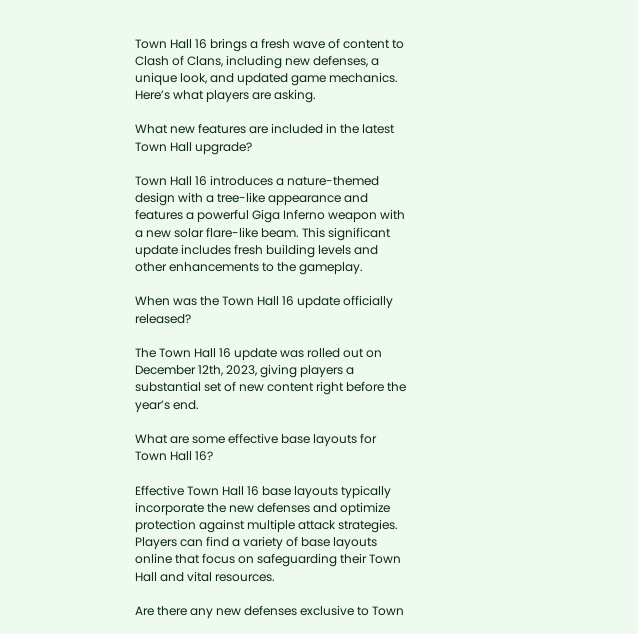Town Hall 16 brings a fresh wave of content to Clash of Clans, including new defenses, a unique look, and updated game mechanics. Here’s what players are asking.

What new features are included in the latest Town Hall upgrade?

Town Hall 16 introduces a nature-themed design with a tree-like appearance and features a powerful Giga Inferno weapon with a new solar flare-like beam. This significant update includes fresh building levels and other enhancements to the gameplay.

When was the Town Hall 16 update officially released?

The Town Hall 16 update was rolled out on December 12th, 2023, giving players a substantial set of new content right before the year’s end.

What are some effective base layouts for Town Hall 16?

Effective Town Hall 16 base layouts typically incorporate the new defenses and optimize protection against multiple attack strategies. Players can find a variety of base layouts online that focus on safeguarding their Town Hall and vital resources.

Are there any new defenses exclusive to Town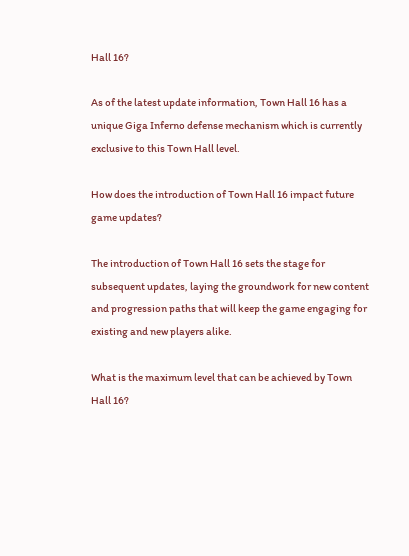Hall 16?

As of the latest update information, Town Hall 16 has a unique Giga Inferno defense mechanism which is currently exclusive to this Town Hall level.

How does the introduction of Town Hall 16 impact future game updates?

The introduction of Town Hall 16 sets the stage for subsequent updates, laying the groundwork for new content and progression paths that will keep the game engaging for existing and new players alike.

What is the maximum level that can be achieved by Town Hall 16?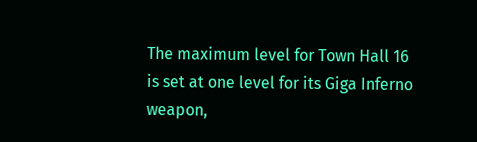The maximum level for Town Hall 16 is set at one level for its Giga Inferno weapon,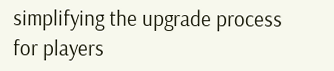simplifying the upgrade process for players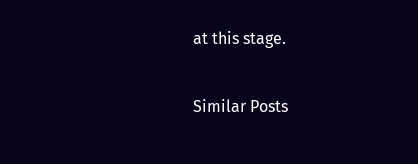at this stage.

Similar Posts